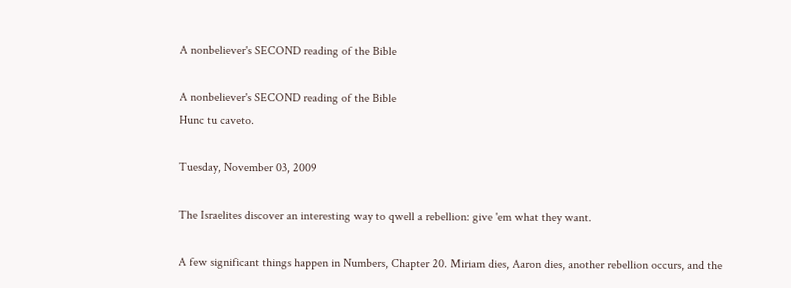A nonbeliever's SECOND reading of the Bible

A nonbeliever's SECOND reading of the Bible
Hunc tu caveto.

Tuesday, November 03, 2009

The Israelites discover an interesting way to qwell a rebellion: give 'em what they want.

A few significant things happen in Numbers, Chapter 20. Miriam dies, Aaron dies, another rebellion occurs, and the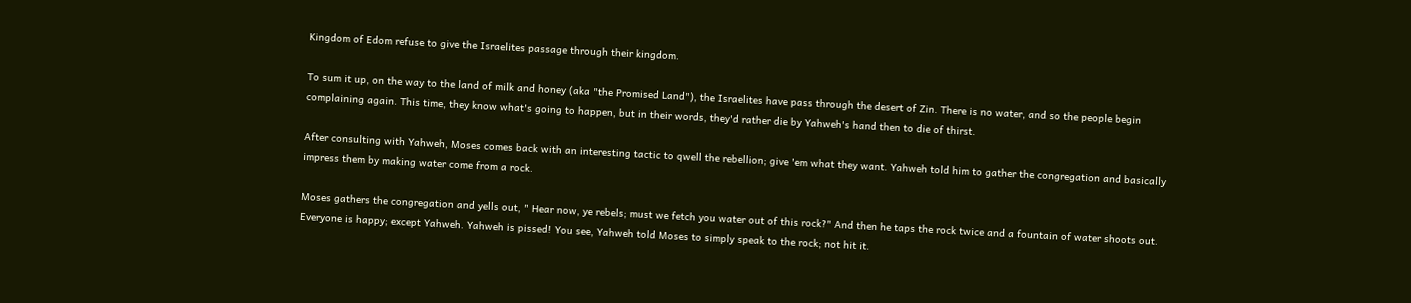Kingdom of Edom refuse to give the Israelites passage through their kingdom.

To sum it up, on the way to the land of milk and honey (aka "the Promised Land"), the Israelites have pass through the desert of Zin. There is no water, and so the people begin complaining again. This time, they know what's going to happen, but in their words, they'd rather die by Yahweh's hand then to die of thirst.

After consulting with Yahweh, Moses comes back with an interesting tactic to qwell the rebellion; give 'em what they want. Yahweh told him to gather the congregation and basically impress them by making water come from a rock.

Moses gathers the congregation and yells out, " Hear now, ye rebels; must we fetch you water out of this rock?" And then he taps the rock twice and a fountain of water shoots out. Everyone is happy; except Yahweh. Yahweh is pissed! You see, Yahweh told Moses to simply speak to the rock; not hit it.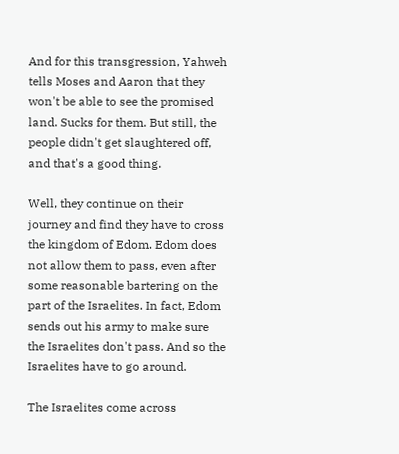And for this transgression, Yahweh tells Moses and Aaron that they won't be able to see the promised land. Sucks for them. But still, the people didn't get slaughtered off, and that's a good thing.

Well, they continue on their journey and find they have to cross the kingdom of Edom. Edom does not allow them to pass, even after some reasonable bartering on the part of the Israelites. In fact, Edom sends out his army to make sure the Israelites don't pass. And so the Israelites have to go around.

The Israelites come across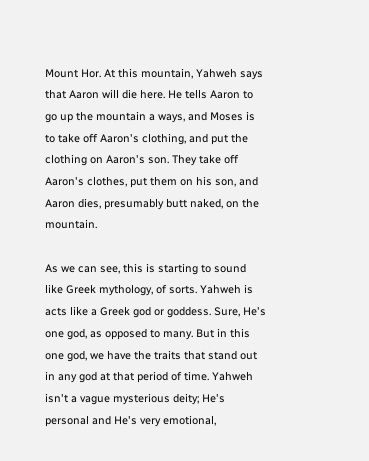Mount Hor. At this mountain, Yahweh says that Aaron will die here. He tells Aaron to go up the mountain a ways, and Moses is to take off Aaron's clothing, and put the clothing on Aaron's son. They take off Aaron's clothes, put them on his son, and Aaron dies, presumably butt naked, on the mountain.

As we can see, this is starting to sound like Greek mythology, of sorts. Yahweh is acts like a Greek god or goddess. Sure, He's one god, as opposed to many. But in this one god, we have the traits that stand out in any god at that period of time. Yahweh isn't a vague mysterious deity; He's personal and He's very emotional,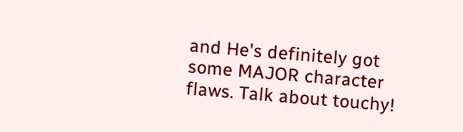and He's definitely got some MAJOR character flaws. Talk about touchy!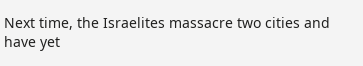Next time, the Israelites massacre two cities and have yet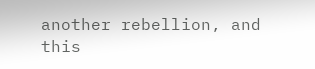another rebellion, and this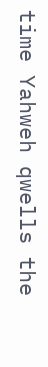time Yahweh qwells the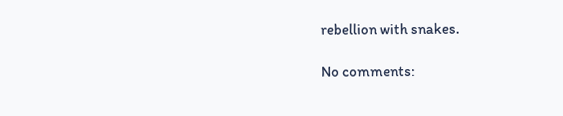rebellion with snakes.

No comments: